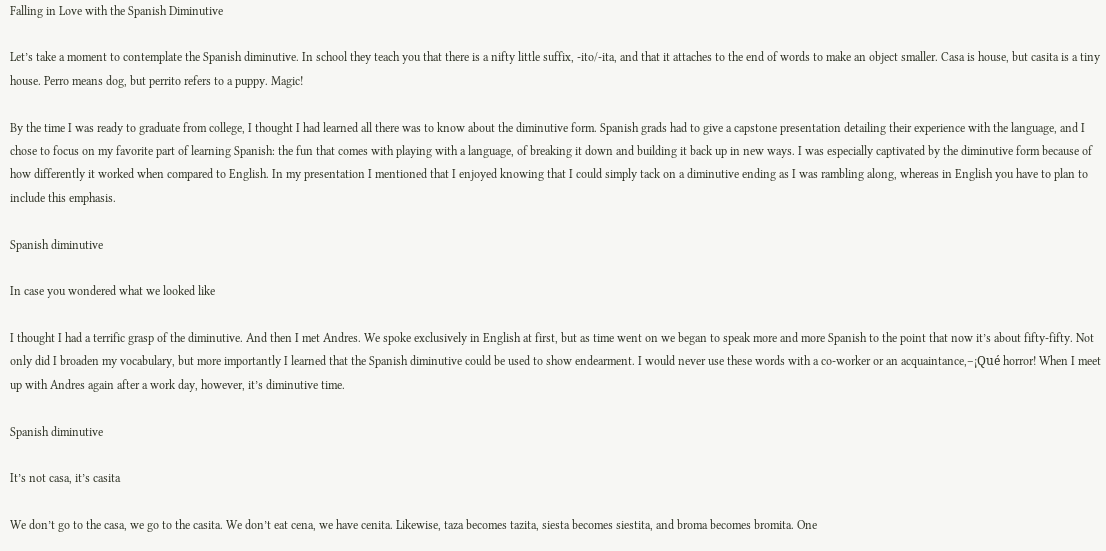Falling in Love with the Spanish Diminutive

Let’s take a moment to contemplate the Spanish diminutive. In school they teach you that there is a nifty little suffix, -ito/-ita, and that it attaches to the end of words to make an object smaller. Casa is house, but casita is a tiny house. Perro means dog, but perrito refers to a puppy. Magic!

By the time I was ready to graduate from college, I thought I had learned all there was to know about the diminutive form. Spanish grads had to give a capstone presentation detailing their experience with the language, and I chose to focus on my favorite part of learning Spanish: the fun that comes with playing with a language, of breaking it down and building it back up in new ways. I was especially captivated by the diminutive form because of how differently it worked when compared to English. In my presentation I mentioned that I enjoyed knowing that I could simply tack on a diminutive ending as I was rambling along, whereas in English you have to plan to include this emphasis.

Spanish diminutive

In case you wondered what we looked like

I thought I had a terrific grasp of the diminutive. And then I met Andres. We spoke exclusively in English at first, but as time went on we began to speak more and more Spanish to the point that now it’s about fifty-fifty. Not only did I broaden my vocabulary, but more importantly I learned that the Spanish diminutive could be used to show endearment. I would never use these words with a co-worker or an acquaintance,–¡Qué horror! When I meet up with Andres again after a work day, however, it’s diminutive time.

Spanish diminutive

It’s not casa, it’s casita

We don’t go to the casa, we go to the casita. We don’t eat cena, we have cenita. Likewise, taza becomes tazita, siesta becomes siestita, and broma becomes bromita. One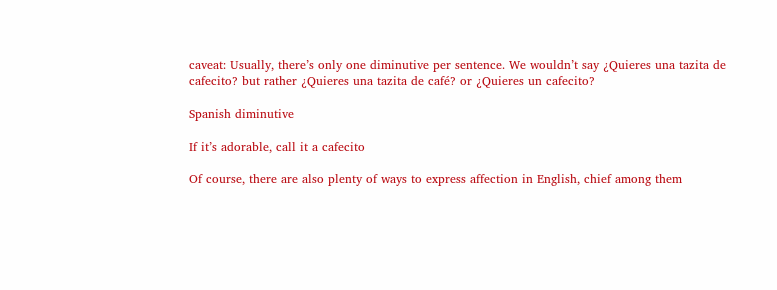caveat: Usually, there’s only one diminutive per sentence. We wouldn’t say ¿Quieres una tazita de cafecito? but rather ¿Quieres una tazita de café? or ¿Quieres un cafecito?

Spanish diminutive

If it’s adorable, call it a cafecito

Of course, there are also plenty of ways to express affection in English, chief among them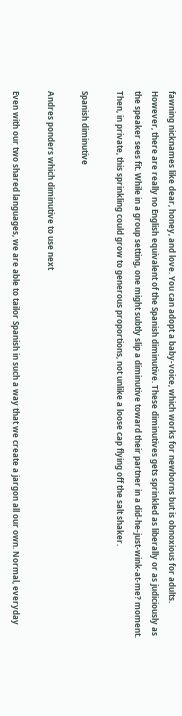fawning nicknames like dear, honey, and love. You can adopt a baby-voice, which works for newborns but is obnoxious for adults. However, there are really no English equivalent of the Spanish diminutive. These diminutives gets sprinkled as liberally or as judiciously as the speaker sees fit. While in a group setting, one might subtly slip a diminutive toward their partner in a did-he-just-wink-at-me? moment. Then, in private, this sprinkling could grow to generous proportions, not unlike a loose cap flying off the salt shaker.

Spanish diminutive

Andres ponders which diminutive to use next

Even with our two shared languages, we are able to tailor Spanish in such a way that we create a jargon all our own. Normal, everyday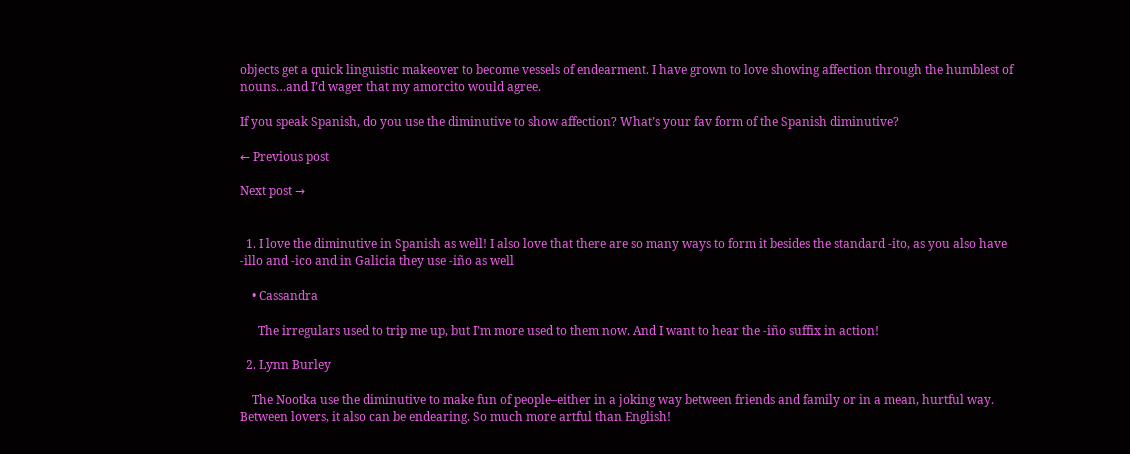objects get a quick linguistic makeover to become vessels of endearment. I have grown to love showing affection through the humblest of nouns…and I’d wager that my amorcito would agree.

If you speak Spanish, do you use the diminutive to show affection? What’s your fav form of the Spanish diminutive?

← Previous post

Next post →


  1. I love the diminutive in Spanish as well! I also love that there are so many ways to form it besides the standard -ito, as you also have -illo and -ico and in Galicia they use -iño as well

    • Cassandra

      The irregulars used to trip me up, but I’m more used to them now. And I want to hear the -iño suffix in action!

  2. Lynn Burley

    The Nootka use the diminutive to make fun of people–either in a joking way between friends and family or in a mean, hurtful way. Between lovers, it also can be endearing. So much more artful than English!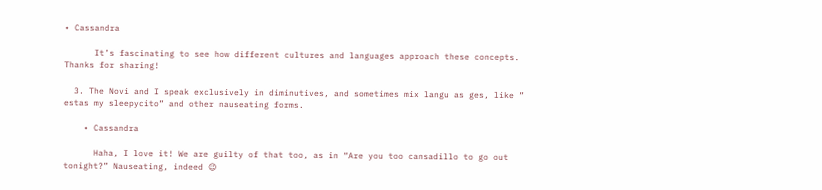• Cassandra

      It’s fascinating to see how different cultures and languages approach these concepts. Thanks for sharing!

  3. The Novi and I speak exclusively in diminutives, and sometimes mix langu as ges, like ” estas my sleepycito” and other nauseating forms.

    • Cassandra

      Haha, I love it! We are guilty of that too, as in “Are you too cansadillo to go out tonight?” Nauseating, indeed 😉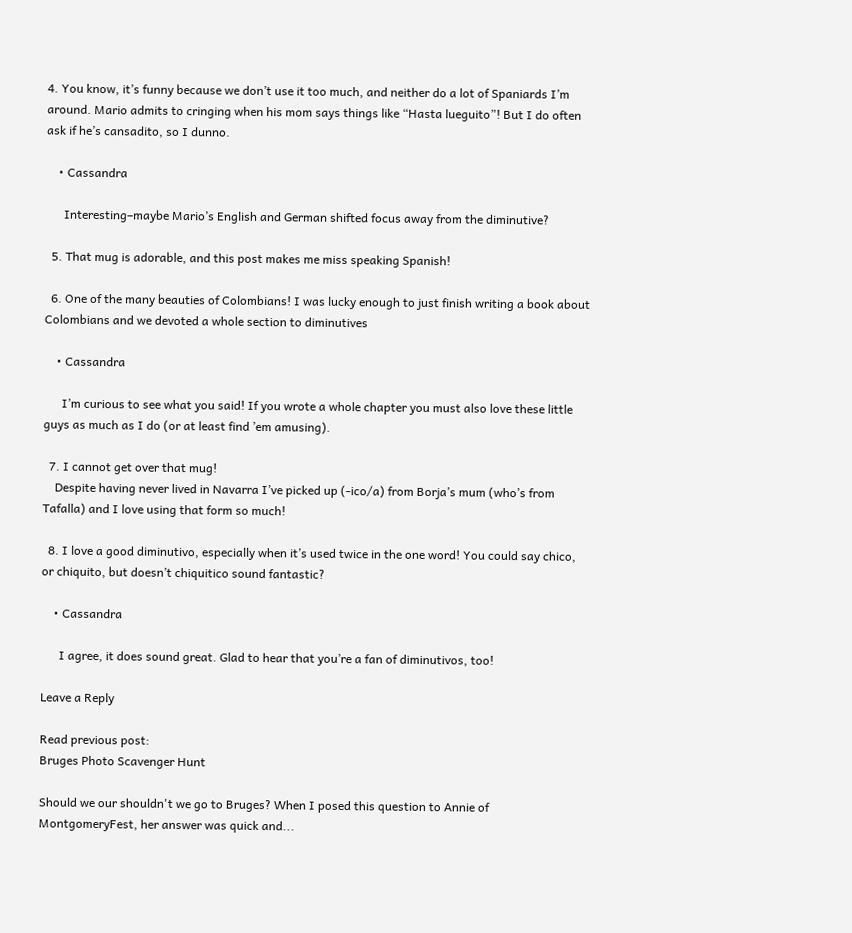4. You know, it’s funny because we don’t use it too much, and neither do a lot of Spaniards I’m around. Mario admits to cringing when his mom says things like “Hasta lueguito”! But I do often ask if he’s cansadito, so I dunno.

    • Cassandra

      Interesting–maybe Mario’s English and German shifted focus away from the diminutive?

  5. That mug is adorable, and this post makes me miss speaking Spanish!

  6. One of the many beauties of Colombians! I was lucky enough to just finish writing a book about Colombians and we devoted a whole section to diminutives

    • Cassandra

      I’m curious to see what you said! If you wrote a whole chapter you must also love these little guys as much as I do (or at least find ’em amusing).

  7. I cannot get over that mug!
    Despite having never lived in Navarra I’ve picked up (-ico/a) from Borja’s mum (who’s from Tafalla) and I love using that form so much!

  8. I love a good diminutivo, especially when it’s used twice in the one word! You could say chico, or chiquito, but doesn’t chiquitico sound fantastic?

    • Cassandra

      I agree, it does sound great. Glad to hear that you’re a fan of diminutivos, too!

Leave a Reply

Read previous post:
Bruges Photo Scavenger Hunt

Should we our shouldn't we go to Bruges? When I posed this question to Annie of MontgomeryFest, her answer was quick and...